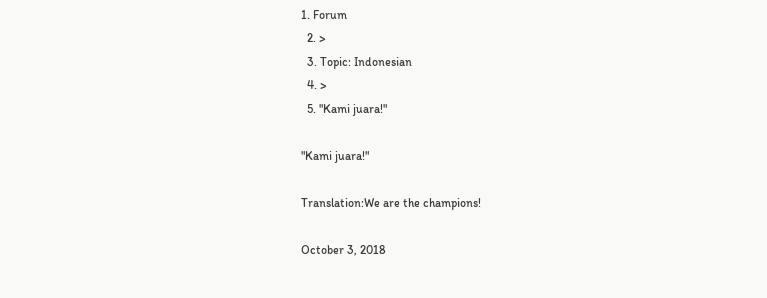1. Forum
  2. >
  3. Topic: Indonesian
  4. >
  5. "Kami juara!"

"Kami juara!"

Translation:We are the champions!

October 3, 2018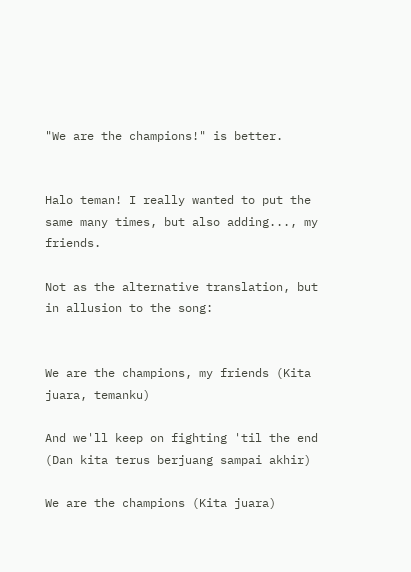"We are the champions!" is better.


Halo teman! I really wanted to put the same many times, but also adding..., my friends.

Not as the alternative translation, but in allusion to the song:


We are the champions, my friends (Kita juara, temanku)

And we'll keep on fighting 'til the end (Dan kita terus berjuang sampai akhir)

We are the champions (Kita juara)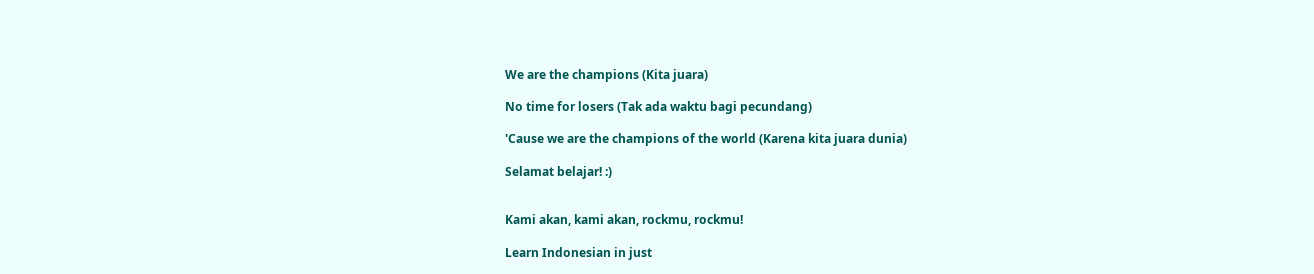We are the champions (Kita juara)

No time for losers (Tak ada waktu bagi pecundang)

'Cause we are the champions of the world (Karena kita juara dunia)

Selamat belajar! :)


Kami akan, kami akan, rockmu, rockmu!

Learn Indonesian in just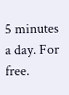5 minutes a day. For free.